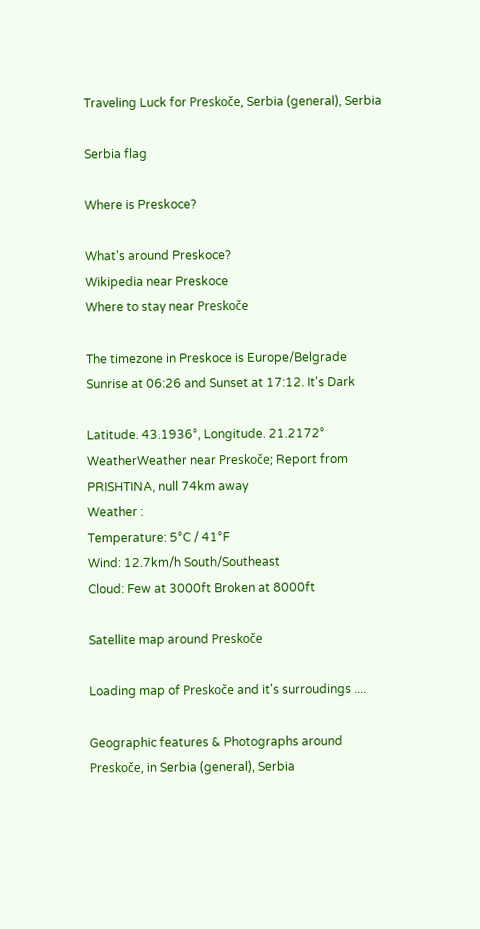Traveling Luck for Preskoče, Serbia (general), Serbia

Serbia flag

Where is Preskoce?

What's around Preskoce?
Wikipedia near Preskoce
Where to stay near Preskoče

The timezone in Preskoce is Europe/Belgrade
Sunrise at 06:26 and Sunset at 17:12. It's Dark

Latitude. 43.1936°, Longitude. 21.2172°
WeatherWeather near Preskoče; Report from PRISHTINA, null 74km away
Weather :
Temperature: 5°C / 41°F
Wind: 12.7km/h South/Southeast
Cloud: Few at 3000ft Broken at 8000ft

Satellite map around Preskoče

Loading map of Preskoče and it's surroudings ....

Geographic features & Photographs around Preskoče, in Serbia (general), Serbia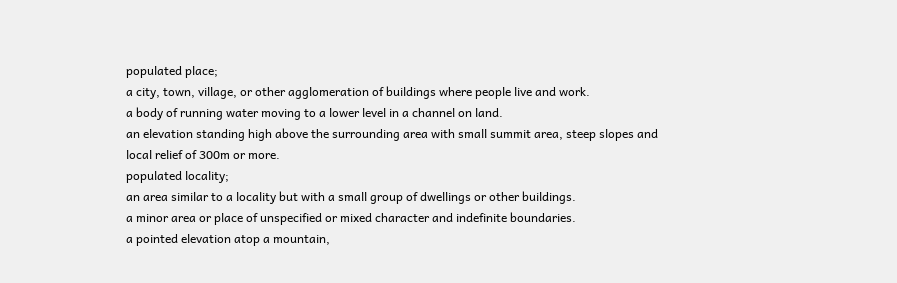populated place;
a city, town, village, or other agglomeration of buildings where people live and work.
a body of running water moving to a lower level in a channel on land.
an elevation standing high above the surrounding area with small summit area, steep slopes and local relief of 300m or more.
populated locality;
an area similar to a locality but with a small group of dwellings or other buildings.
a minor area or place of unspecified or mixed character and indefinite boundaries.
a pointed elevation atop a mountain,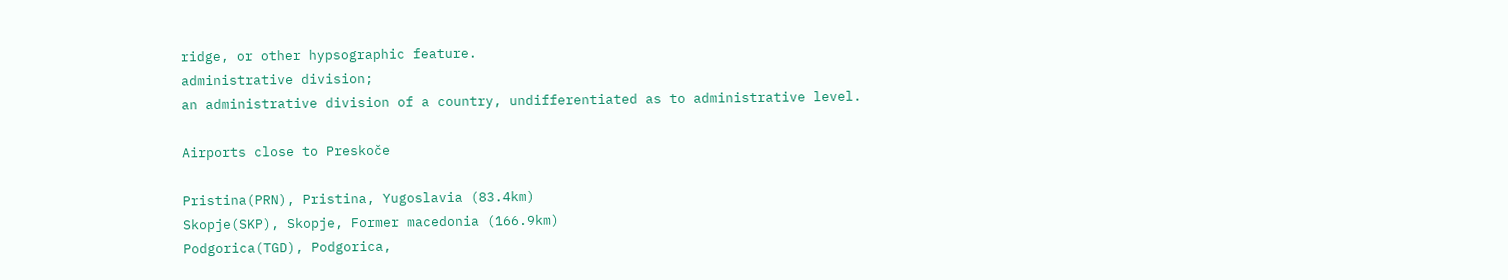ridge, or other hypsographic feature.
administrative division;
an administrative division of a country, undifferentiated as to administrative level.

Airports close to Preskoče

Pristina(PRN), Pristina, Yugoslavia (83.4km)
Skopje(SKP), Skopje, Former macedonia (166.9km)
Podgorica(TGD), Podgorica,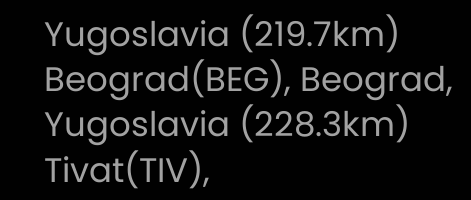Yugoslavia (219.7km)
Beograd(BEG), Beograd, Yugoslavia (228.3km)
Tivat(TIV),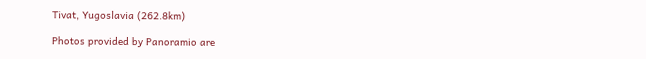Tivat, Yugoslavia (262.8km)

Photos provided by Panoramio are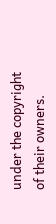under the copyright of their owners.